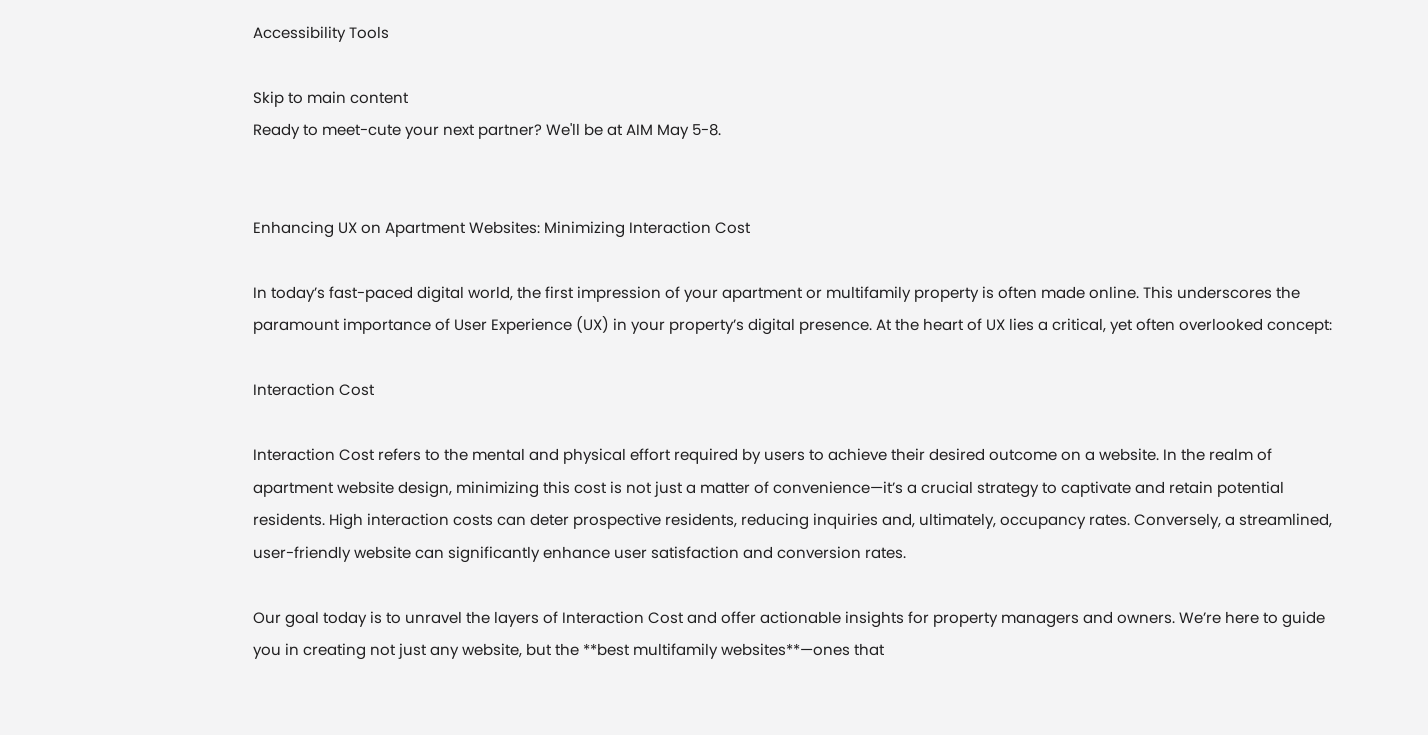Accessibility Tools

Skip to main content
Ready to meet-cute your next partner? We'll be at AIM May 5-8.


Enhancing UX on Apartment Websites: Minimizing Interaction Cost

In today’s fast-paced digital world, the first impression of your apartment or multifamily property is often made online. This underscores the paramount importance of User Experience (UX) in your property’s digital presence. At the heart of UX lies a critical, yet often overlooked concept:

Interaction Cost

Interaction Cost refers to the mental and physical effort required by users to achieve their desired outcome on a website. In the realm of apartment website design, minimizing this cost is not just a matter of convenience—it’s a crucial strategy to captivate and retain potential residents. High interaction costs can deter prospective residents, reducing inquiries and, ultimately, occupancy rates. Conversely, a streamlined, user-friendly website can significantly enhance user satisfaction and conversion rates.

Our goal today is to unravel the layers of Interaction Cost and offer actionable insights for property managers and owners. We’re here to guide you in creating not just any website, but the **best multifamily websites**—ones that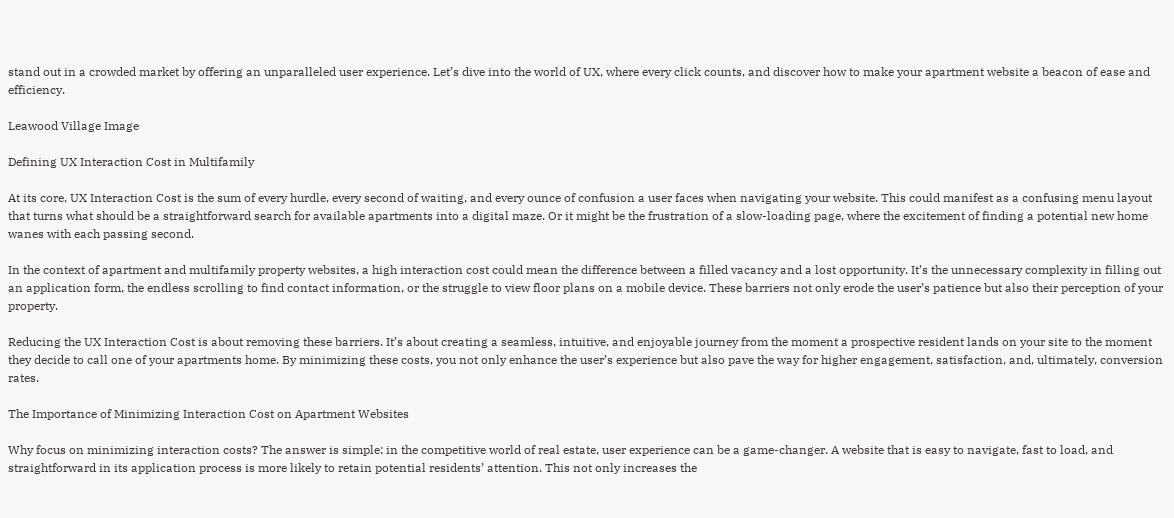stand out in a crowded market by offering an unparalleled user experience. Let’s dive into the world of UX, where every click counts, and discover how to make your apartment website a beacon of ease and efficiency.

Leawood Village Image

Defining UX Interaction Cost in Multifamily

At its core, UX Interaction Cost is the sum of every hurdle, every second of waiting, and every ounce of confusion a user faces when navigating your website. This could manifest as a confusing menu layout that turns what should be a straightforward search for available apartments into a digital maze. Or it might be the frustration of a slow-loading page, where the excitement of finding a potential new home wanes with each passing second.

In the context of apartment and multifamily property websites, a high interaction cost could mean the difference between a filled vacancy and a lost opportunity. It’s the unnecessary complexity in filling out an application form, the endless scrolling to find contact information, or the struggle to view floor plans on a mobile device. These barriers not only erode the user’s patience but also their perception of your property.

Reducing the UX Interaction Cost is about removing these barriers. It’s about creating a seamless, intuitive, and enjoyable journey from the moment a prospective resident lands on your site to the moment they decide to call one of your apartments home. By minimizing these costs, you not only enhance the user’s experience but also pave the way for higher engagement, satisfaction, and, ultimately, conversion rates.

The Importance of Minimizing Interaction Cost on Apartment Websites

Why focus on minimizing interaction costs? The answer is simple: in the competitive world of real estate, user experience can be a game-changer. A website that is easy to navigate, fast to load, and straightforward in its application process is more likely to retain potential residents’ attention. This not only increases the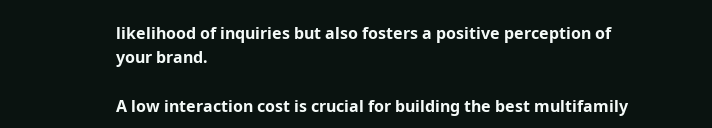likelihood of inquiries but also fosters a positive perception of your brand.

A low interaction cost is crucial for building the best multifamily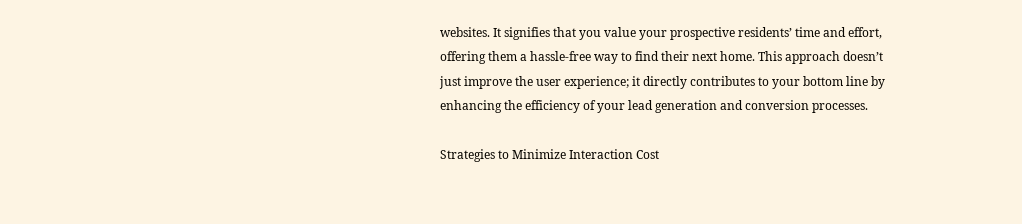websites. It signifies that you value your prospective residents’ time and effort, offering them a hassle-free way to find their next home. This approach doesn’t just improve the user experience; it directly contributes to your bottom line by enhancing the efficiency of your lead generation and conversion processes.

Strategies to Minimize Interaction Cost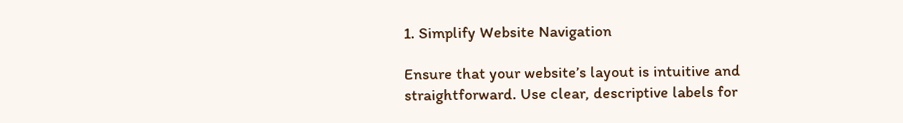1. Simplify Website Navigation

Ensure that your website’s layout is intuitive and straightforward. Use clear, descriptive labels for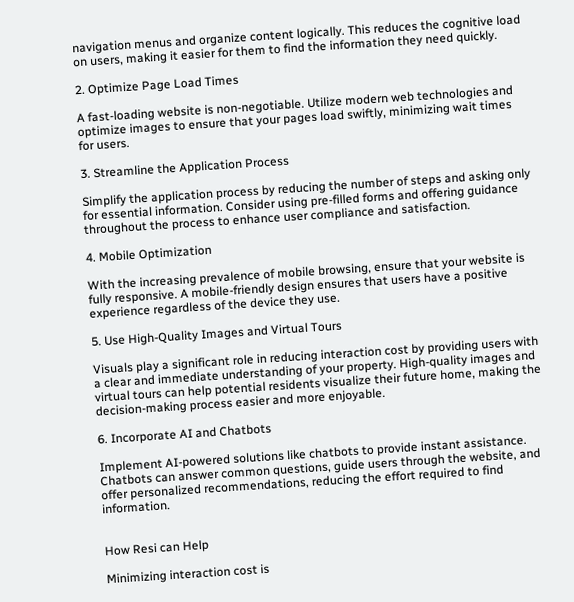navigation menus and organize content logically. This reduces the cognitive load on users, making it easier for them to find the information they need quickly.

2. Optimize Page Load Times

A fast-loading website is non-negotiable. Utilize modern web technologies and optimize images to ensure that your pages load swiftly, minimizing wait times for users.

3. Streamline the Application Process

Simplify the application process by reducing the number of steps and asking only for essential information. Consider using pre-filled forms and offering guidance throughout the process to enhance user compliance and satisfaction.

4. Mobile Optimization

With the increasing prevalence of mobile browsing, ensure that your website is fully responsive. A mobile-friendly design ensures that users have a positive experience regardless of the device they use.

5. Use High-Quality Images and Virtual Tours

Visuals play a significant role in reducing interaction cost by providing users with a clear and immediate understanding of your property. High-quality images and virtual tours can help potential residents visualize their future home, making the decision-making process easier and more enjoyable.

6. Incorporate AI and Chatbots

Implement AI-powered solutions like chatbots to provide instant assistance. Chatbots can answer common questions, guide users through the website, and offer personalized recommendations, reducing the effort required to find information.


How Resi can Help

Minimizing interaction cost is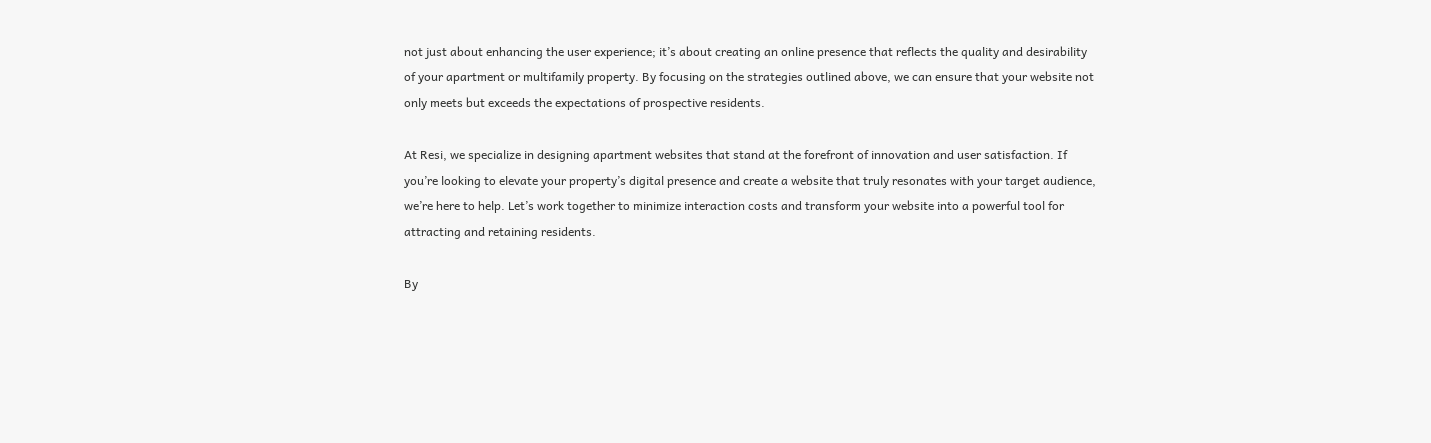not just about enhancing the user experience; it’s about creating an online presence that reflects the quality and desirability of your apartment or multifamily property. By focusing on the strategies outlined above, we can ensure that your website not only meets but exceeds the expectations of prospective residents.

At Resi, we specialize in designing apartment websites that stand at the forefront of innovation and user satisfaction. If you’re looking to elevate your property’s digital presence and create a website that truly resonates with your target audience, we’re here to help. Let’s work together to minimize interaction costs and transform your website into a powerful tool for attracting and retaining residents.

By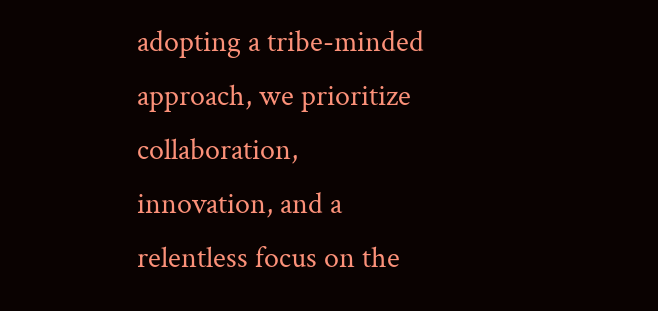adopting a tribe-minded approach, we prioritize collaboration, innovation, and a relentless focus on the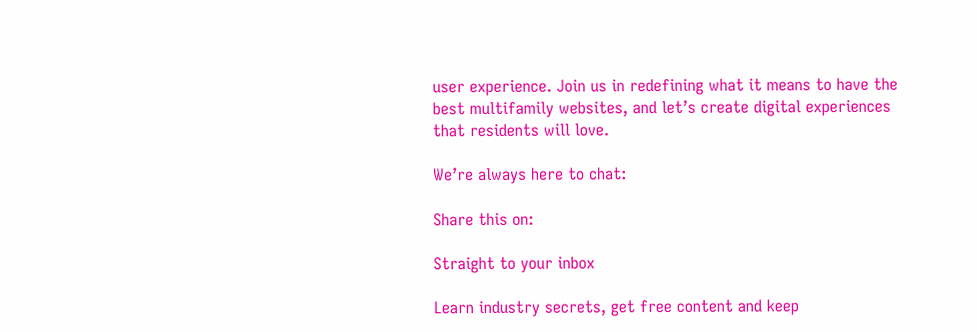user experience. Join us in redefining what it means to have the best multifamily websites, and let’s create digital experiences that residents will love.

We’re always here to chat:

Share this on:

Straight to your inbox

Learn industry secrets, get free content and keep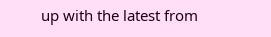up with the latest from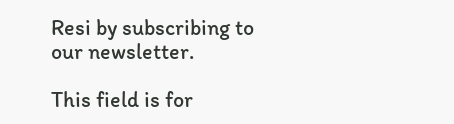Resi by subscribing to our newsletter.

This field is for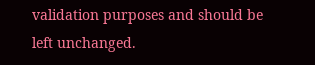validation purposes and should be left unchanged.